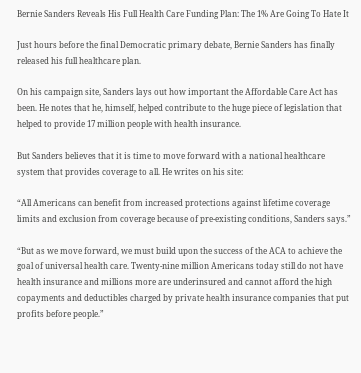Bernie Sanders Reveals His Full Health Care Funding Plan: The 1% Are Going To Hate It

Just hours before the final Democratic primary debate, Bernie Sanders has finally released his full healthcare plan.

On his campaign site, Sanders lays out how important the Affordable Care Act has been. He notes that he, himself, helped contribute to the huge piece of legislation that helped to provide 17 million people with health insurance.

But Sanders believes that it is time to move forward with a national healthcare system that provides coverage to all. He writes on his site:

“All Americans can benefit from increased protections against lifetime coverage limits and exclusion from coverage because of pre-existing conditions, Sanders says.”

“But as we move forward, we must build upon the success of the ACA to achieve the goal of universal health care. Twenty-nine million Americans today still do not have health insurance and millions more are underinsured and cannot afford the high copayments and deductibles charged by private health insurance companies that put profits before people.”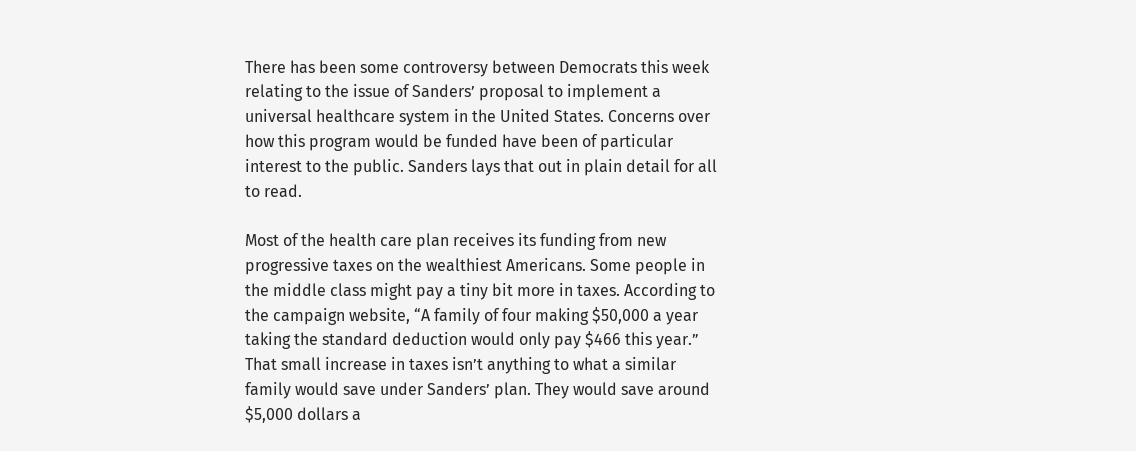There has been some controversy between Democrats this week relating to the issue of Sanders’ proposal to implement a universal healthcare system in the United States. Concerns over how this program would be funded have been of particular interest to the public. Sanders lays that out in plain detail for all to read.

Most of the health care plan receives its funding from new progressive taxes on the wealthiest Americans. Some people in the middle class might pay a tiny bit more in taxes. According to the campaign website, “A family of four making $50,000 a year taking the standard deduction would only pay $466 this year.” That small increase in taxes isn’t anything to what a similar family would save under Sanders’ plan. They would save around $5,000 dollars a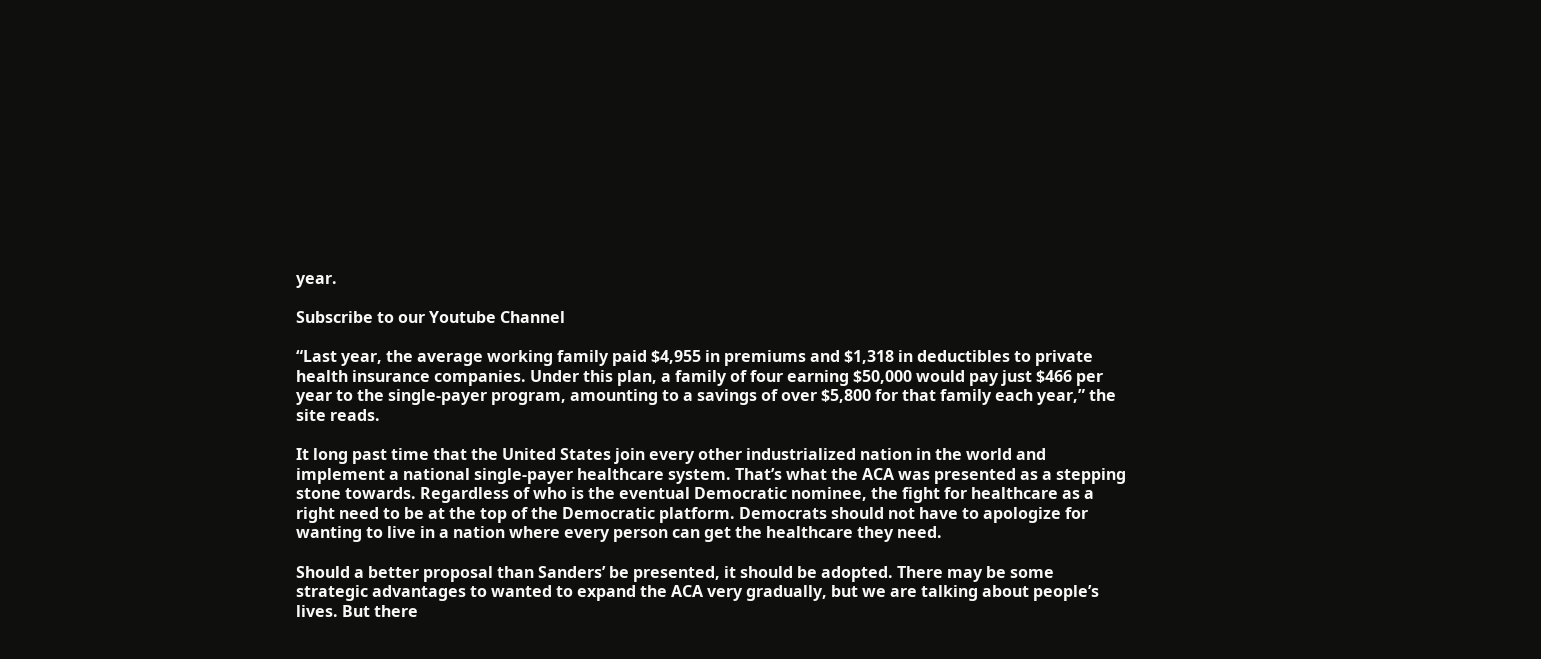year.

Subscribe to our Youtube Channel

“Last year, the average working family paid $4,955 in premiums and $1,318 in deductibles to private health insurance companies. Under this plan, a family of four earning $50,000 would pay just $466 per year to the single-payer program, amounting to a savings of over $5,800 for that family each year,” the site reads.

It long past time that the United States join every other industrialized nation in the world and implement a national single-payer healthcare system. That’s what the ACA was presented as a stepping stone towards. Regardless of who is the eventual Democratic nominee, the fight for healthcare as a right need to be at the top of the Democratic platform. Democrats should not have to apologize for wanting to live in a nation where every person can get the healthcare they need.

Should a better proposal than Sanders’ be presented, it should be adopted. There may be some strategic advantages to wanted to expand the ACA very gradually, but we are talking about people’s lives. But there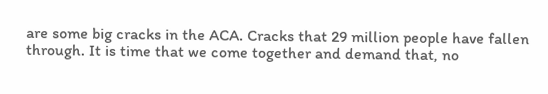are some big cracks in the ACA. Cracks that 29 million people have fallen through. It is time that we come together and demand that, no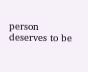person deserves to be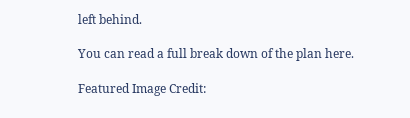left behind.

You can read a full break down of the plan here.

Featured Image Credit: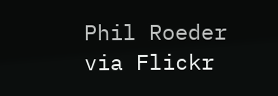Phil Roeder via Flickr